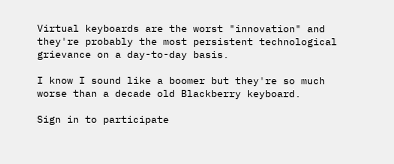Virtual keyboards are the worst "innovation" and they're probably the most persistent technological grievance on a day-to-day basis.

I know I sound like a boomer but they're so much worse than a decade old Blackberry keyboard.

Sign in to participate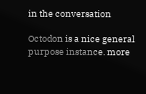in the conversation

Octodon is a nice general purpose instance. more